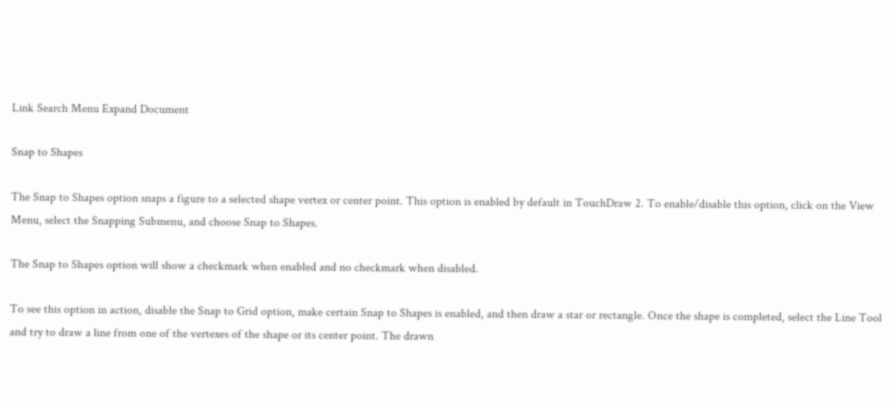Link Search Menu Expand Document

Snap to Shapes

The Snap to Shapes option snaps a figure to a selected shape vertex or center point. This option is enabled by default in TouchDraw 2. To enable/disable this option, click on the View Menu, select the Snapping Submenu, and choose Snap to Shapes.

The Snap to Shapes option will show a checkmark when enabled and no checkmark when disabled.

To see this option in action, disable the Snap to Grid option, make certain Snap to Shapes is enabled, and then draw a star or rectangle. Once the shape is completed, select the Line Tool and try to draw a line from one of the vertexes of the shape or its center point. The drawn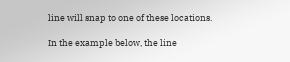line will snap to one of these locations.

In the example below, the line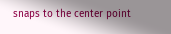snaps to the center point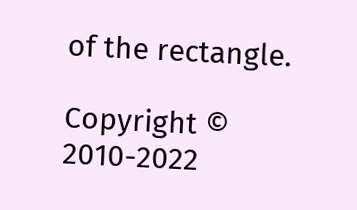of the rectangle.

Copyright © 2010-2022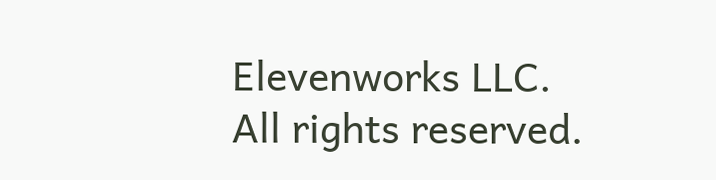Elevenworks LLC. All rights reserved.